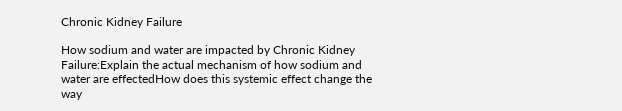Chronic Kidney Failure

How sodium and water are impacted by Chronic Kidney Failure:Explain the actual mechanism of how sodium and water are effectedHow does this systemic effect change the way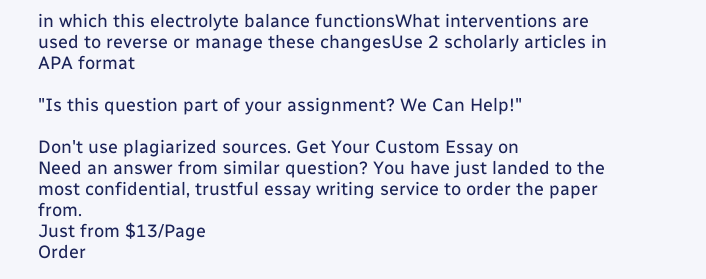in which this electrolyte balance functionsWhat interventions are used to reverse or manage these changesUse 2 scholarly articles in APA format

"Is this question part of your assignment? We Can Help!"

Don't use plagiarized sources. Get Your Custom Essay on
Need an answer from similar question? You have just landed to the most confidential, trustful essay writing service to order the paper from.
Just from $13/Page
Order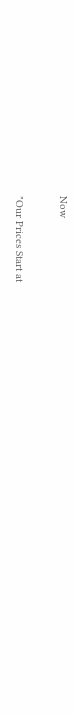Now

"Our Prices Start at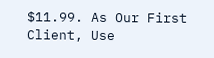$11.99. As Our First Client, Use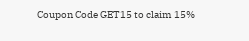Coupon Code GET15 to claim 15%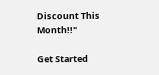Discount This Month!!"

Get Started